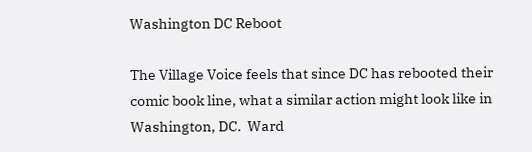Washington DC Reboot

The Village Voice feels that since DC has rebooted their comic book line, what a similar action might look like in Washington, DC.  Ward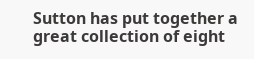Sutton has put together a great collection of eight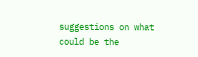suggestions on what could be the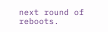next round of reboots.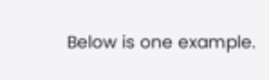Below is one example.